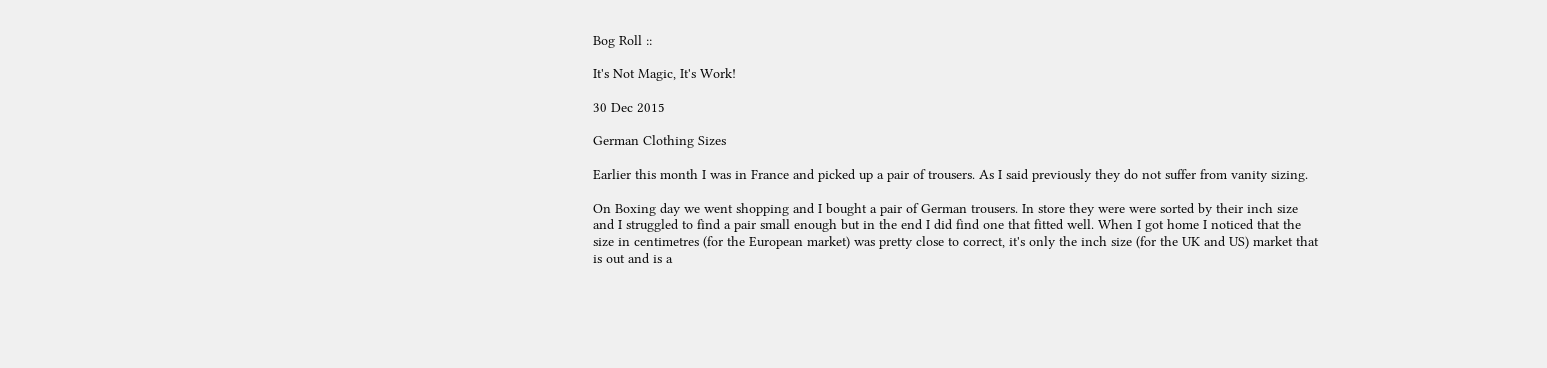Bog Roll ::

It's Not Magic, It's Work!

30 Dec 2015

German Clothing Sizes

Earlier this month I was in France and picked up a pair of trousers. As I said previously they do not suffer from vanity sizing.

On Boxing day we went shopping and I bought a pair of German trousers. In store they were were sorted by their inch size and I struggled to find a pair small enough but in the end I did find one that fitted well. When I got home I noticed that the size in centimetres (for the European market) was pretty close to correct, it's only the inch size (for the UK and US) market that is out and is a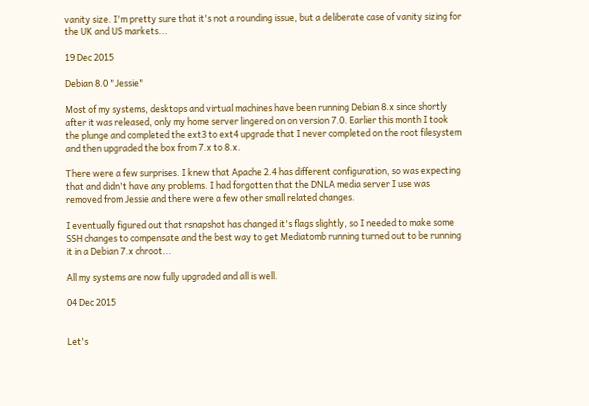vanity size. I'm pretty sure that it's not a rounding issue, but a deliberate case of vanity sizing for the UK and US markets...

19 Dec 2015

Debian 8.0 "Jessie"

Most of my systems, desktops and virtual machines have been running Debian 8.x since shortly after it was released, only my home server lingered on on version 7.0. Earlier this month I took the plunge and completed the ext3 to ext4 upgrade that I never completed on the root filesystem and then upgraded the box from 7.x to 8.x.

There were a few surprises. I knew that Apache 2.4 has different configuration, so was expecting that and didn't have any problems. I had forgotten that the DNLA media server I use was removed from Jessie and there were a few other small related changes.

I eventually figured out that rsnapshot has changed it's flags slightly, so I needed to make some SSH changes to compensate and the best way to get Mediatomb running turned out to be running it in a Debian 7.x chroot...

All my systems are now fully upgraded and all is well.

04 Dec 2015


Let's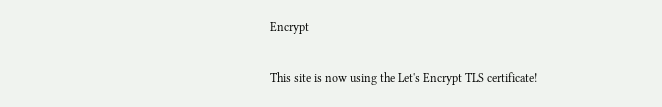Encrypt

This site is now using the Let's Encrypt TLS certificate!